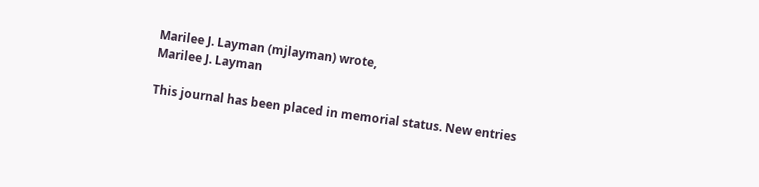Marilee J. Layman (mjlayman) wrote,
Marilee J. Layman

This journal has been placed in memorial status. New entries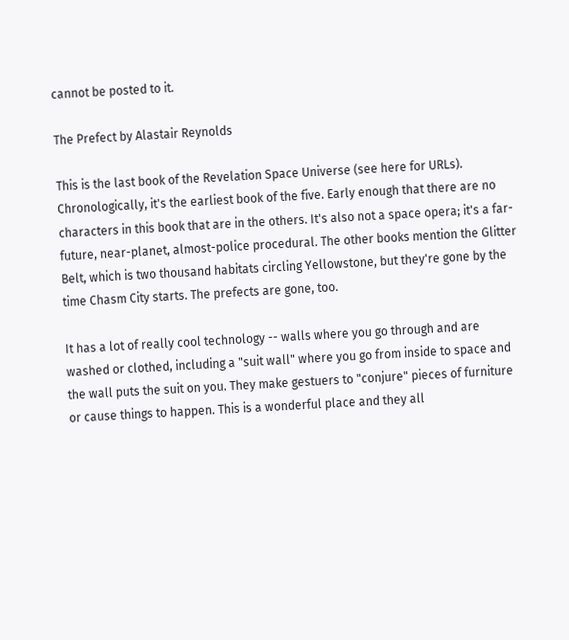cannot be posted to it.

The Prefect by Alastair Reynolds

This is the last book of the Revelation Space Universe (see here for URLs). Chronologically, it's the earliest book of the five. Early enough that there are no characters in this book that are in the others. It's also not a space opera; it's a far-future, near-planet, almost-police procedural. The other books mention the Glitter Belt, which is two thousand habitats circling Yellowstone, but they're gone by the time Chasm City starts. The prefects are gone, too.

It has a lot of really cool technology -- walls where you go through and are washed or clothed, including a "suit wall" where you go from inside to space and the wall puts the suit on you. They make gestuers to "conjure" pieces of furniture or cause things to happen. This is a wonderful place and they all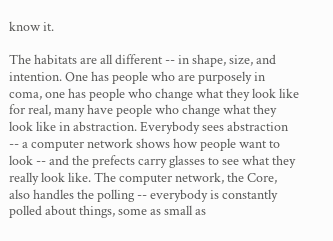know it.

The habitats are all different -- in shape, size, and intention. One has people who are purposely in coma, one has people who change what they look like for real, many have people who change what they look like in abstraction. Everybody sees abstraction -- a computer network shows how people want to look -- and the prefects carry glasses to see what they really look like. The computer network, the Core, also handles the polling -- everybody is constantly polled about things, some as small as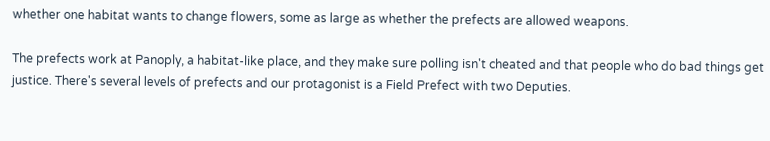whether one habitat wants to change flowers, some as large as whether the prefects are allowed weapons.

The prefects work at Panoply, a habitat-like place, and they make sure polling isn't cheated and that people who do bad things get justice. There's several levels of prefects and our protagonist is a Field Prefect with two Deputies.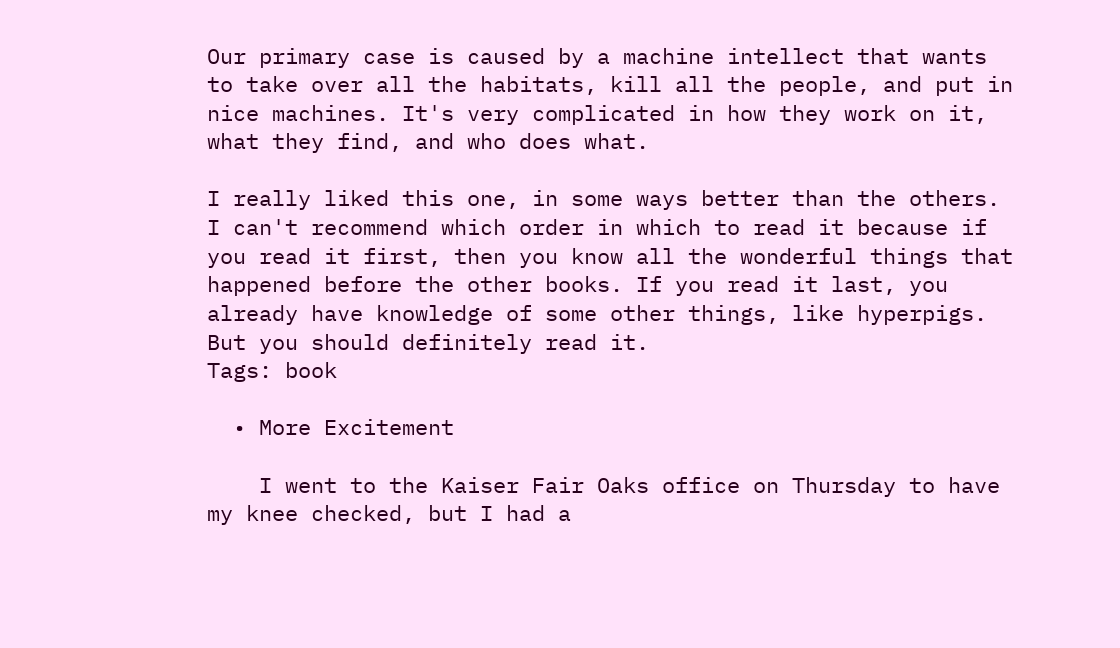Our primary case is caused by a machine intellect that wants to take over all the habitats, kill all the people, and put in nice machines. It's very complicated in how they work on it, what they find, and who does what.

I really liked this one, in some ways better than the others. I can't recommend which order in which to read it because if you read it first, then you know all the wonderful things that happened before the other books. If you read it last, you already have knowledge of some other things, like hyperpigs. But you should definitely read it.
Tags: book

  • More Excitement

    I went to the Kaiser Fair Oaks office on Thursday to have my knee checked, but I had a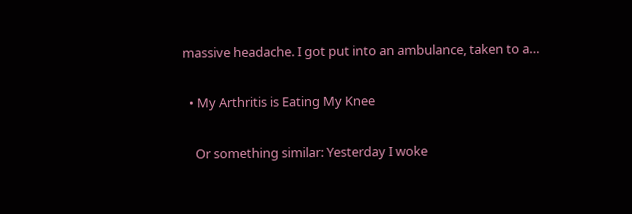massive headache. I got put into an ambulance, taken to a…

  • My Arthritis is Eating My Knee

    Or something similar: Yesterday I woke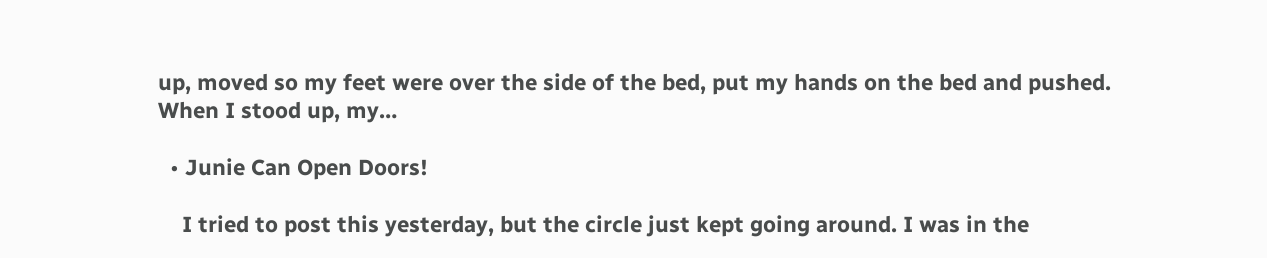up, moved so my feet were over the side of the bed, put my hands on the bed and pushed. When I stood up, my…

  • Junie Can Open Doors!

    I tried to post this yesterday, but the circle just kept going around. I was in the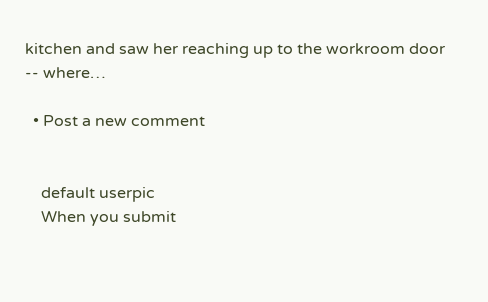kitchen and saw her reaching up to the workroom door -- where…

  • Post a new comment


    default userpic
    When you submit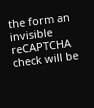the form an invisible reCAPTCHA check will be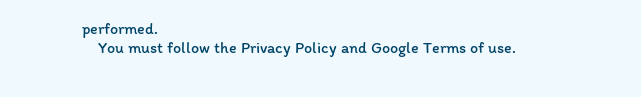performed.
    You must follow the Privacy Policy and Google Terms of use.